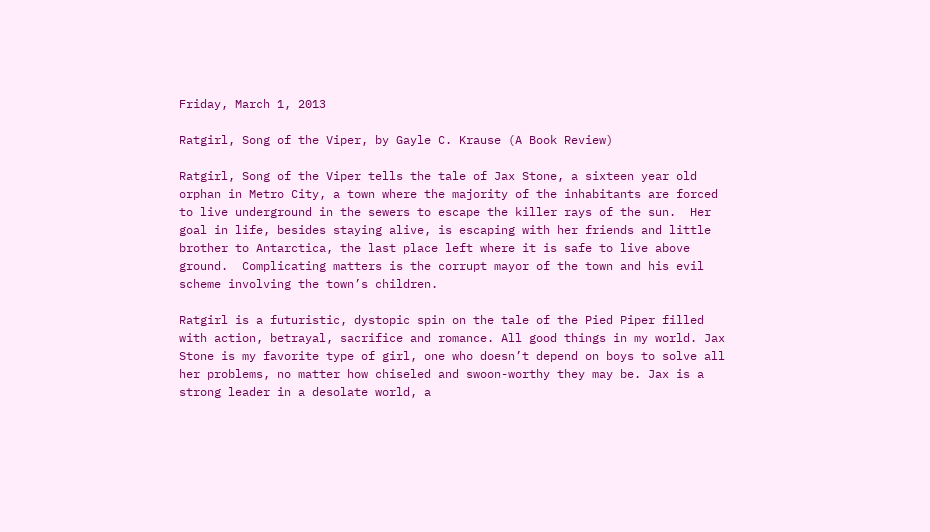Friday, March 1, 2013

Ratgirl, Song of the Viper, by Gayle C. Krause (A Book Review)

Ratgirl, Song of the Viper tells the tale of Jax Stone, a sixteen year old orphan in Metro City, a town where the majority of the inhabitants are forced to live underground in the sewers to escape the killer rays of the sun.  Her goal in life, besides staying alive, is escaping with her friends and little brother to Antarctica, the last place left where it is safe to live above ground.  Complicating matters is the corrupt mayor of the town and his evil scheme involving the town’s children.

Ratgirl is a futuristic, dystopic spin on the tale of the Pied Piper filled with action, betrayal, sacrifice and romance. All good things in my world. Jax Stone is my favorite type of girl, one who doesn’t depend on boys to solve all her problems, no matter how chiseled and swoon-worthy they may be. Jax is a strong leader in a desolate world, a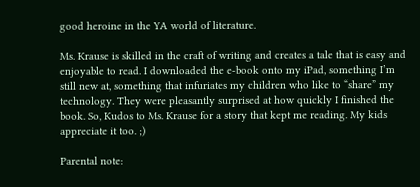good heroine in the YA world of literature.

Ms. Krause is skilled in the craft of writing and creates a tale that is easy and enjoyable to read. I downloaded the e-book onto my iPad, something I’m still new at, something that infuriates my children who like to “share” my technology. They were pleasantly surprised at how quickly I finished the book. So, Kudos to Ms. Krause for a story that kept me reading. My kids appreciate it too. ;)

Parental note: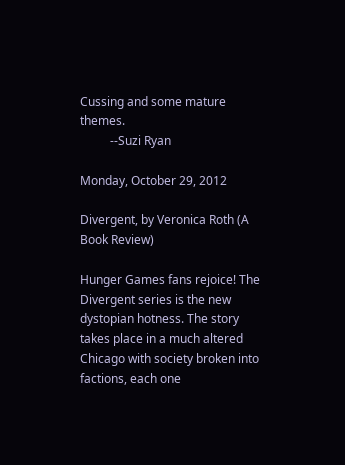Cussing and some mature themes.
          --Suzi Ryan

Monday, October 29, 2012

Divergent, by Veronica Roth (A Book Review)

Hunger Games fans rejoice! The Divergent series is the new dystopian hotness. The story takes place in a much altered Chicago with society broken into factions, each one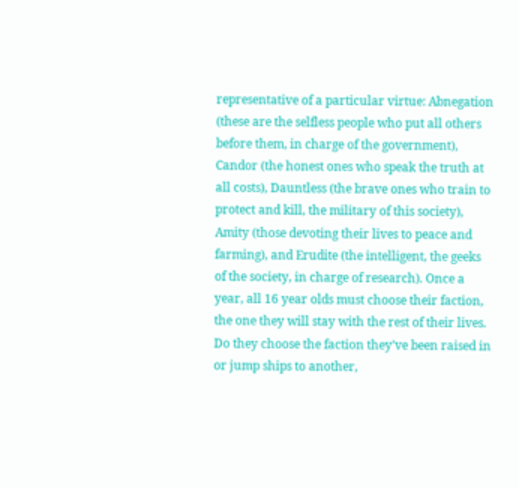representative of a particular virtue: Abnegation (these are the selfless people who put all others before them, in charge of the government), Candor (the honest ones who speak the truth at all costs), Dauntless (the brave ones who train to protect and kill, the military of this society), Amity (those devoting their lives to peace and farming), and Erudite (the intelligent, the geeks of the society, in charge of research). Once a year, all 16 year olds must choose their faction, the one they will stay with the rest of their lives. Do they choose the faction they’ve been raised in or jump ships to another,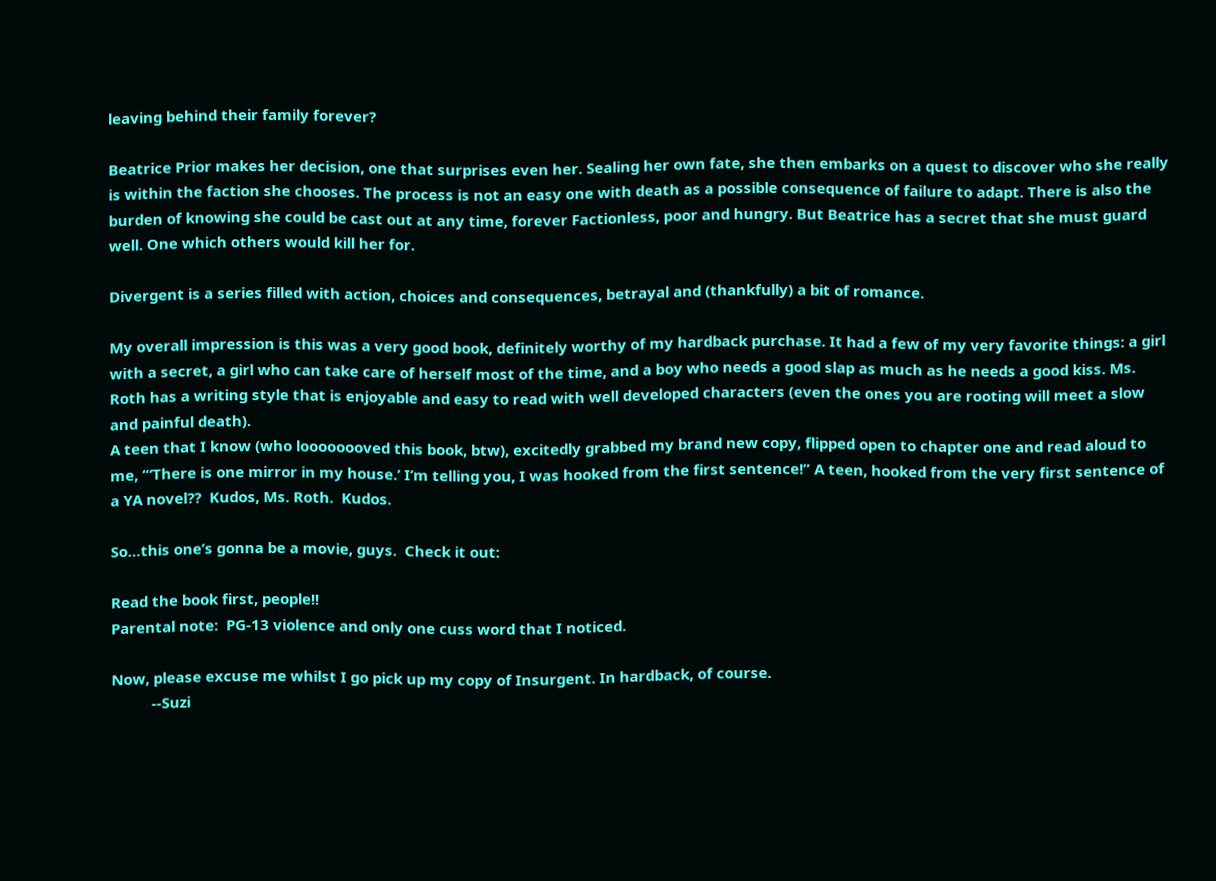leaving behind their family forever?

Beatrice Prior makes her decision, one that surprises even her. Sealing her own fate, she then embarks on a quest to discover who she really is within the faction she chooses. The process is not an easy one with death as a possible consequence of failure to adapt. There is also the burden of knowing she could be cast out at any time, forever Factionless, poor and hungry. But Beatrice has a secret that she must guard well. One which others would kill her for.

Divergent is a series filled with action, choices and consequences, betrayal and (thankfully) a bit of romance.

My overall impression is this was a very good book, definitely worthy of my hardback purchase. It had a few of my very favorite things: a girl with a secret, a girl who can take care of herself most of the time, and a boy who needs a good slap as much as he needs a good kiss. Ms. Roth has a writing style that is enjoyable and easy to read with well developed characters (even the ones you are rooting will meet a slow and painful death).
A teen that I know (who loooooooved this book, btw), excitedly grabbed my brand new copy, flipped open to chapter one and read aloud to me, “‘There is one mirror in my house.’ I’m telling you, I was hooked from the first sentence!” A teen, hooked from the very first sentence of a YA novel??  Kudos, Ms. Roth.  Kudos.

So…this one’s gonna be a movie, guys.  Check it out:

Read the book first, people!!
Parental note:  PG-13 violence and only one cuss word that I noticed.

Now, please excuse me whilst I go pick up my copy of Insurgent. In hardback, of course.
          --Suzi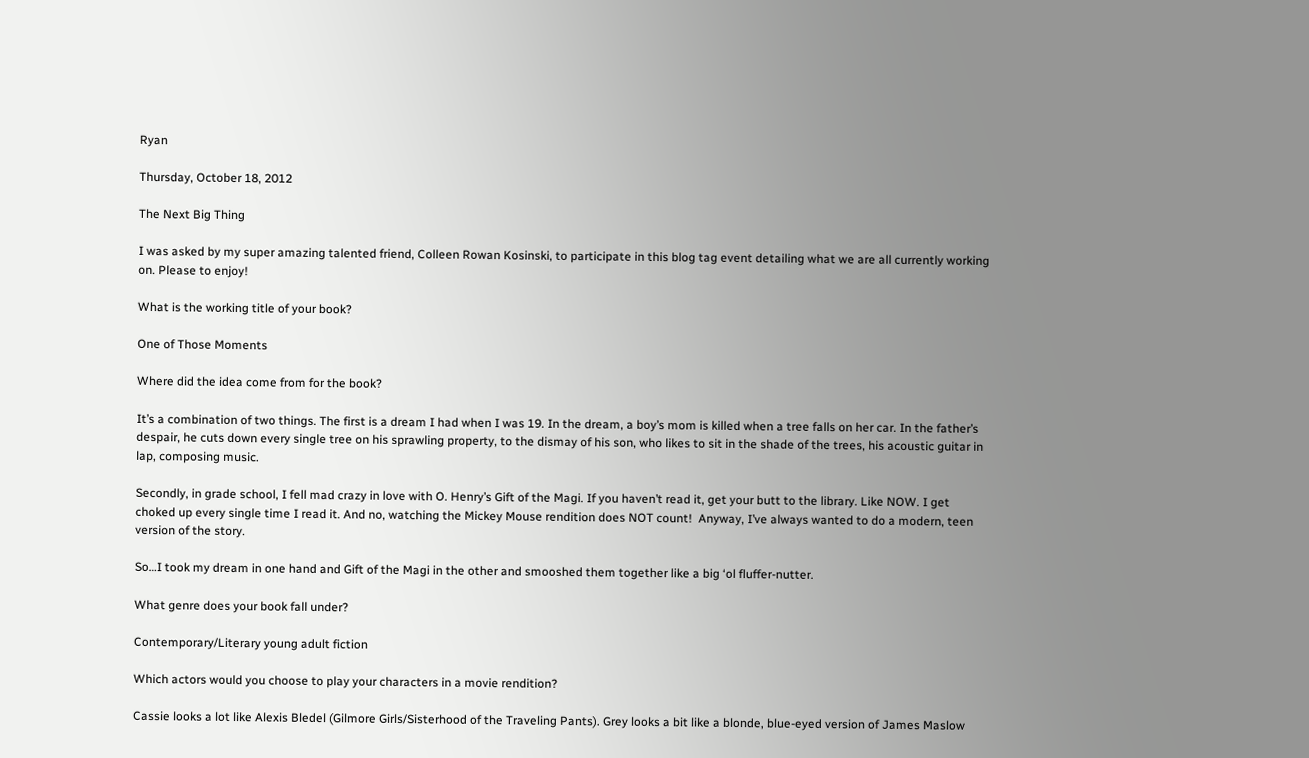Ryan

Thursday, October 18, 2012

The Next Big Thing

I was asked by my super amazing talented friend, Colleen Rowan Kosinski, to participate in this blog tag event detailing what we are all currently working on. Please to enjoy!

What is the working title of your book?

One of Those Moments

Where did the idea come from for the book?

It’s a combination of two things. The first is a dream I had when I was 19. In the dream, a boy’s mom is killed when a tree falls on her car. In the father’s despair, he cuts down every single tree on his sprawling property, to the dismay of his son, who likes to sit in the shade of the trees, his acoustic guitar in lap, composing music.

Secondly, in grade school, I fell mad crazy in love with O. Henry’s Gift of the Magi. If you haven’t read it, get your butt to the library. Like NOW. I get choked up every single time I read it. And no, watching the Mickey Mouse rendition does NOT count!  Anyway, I’ve always wanted to do a modern, teen version of the story.

So…I took my dream in one hand and Gift of the Magi in the other and smooshed them together like a big ‘ol fluffer-nutter.

What genre does your book fall under?

Contemporary/Literary young adult fiction

Which actors would you choose to play your characters in a movie rendition?

Cassie looks a lot like Alexis Bledel (Gilmore Girls/Sisterhood of the Traveling Pants). Grey looks a bit like a blonde, blue-eyed version of James Maslow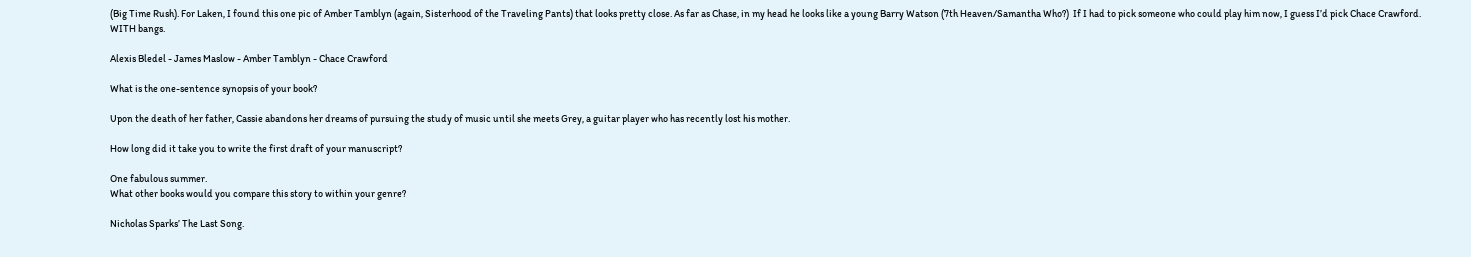(Big Time Rush). For Laken, I found this one pic of Amber Tamblyn (again, Sisterhood of the Traveling Pants) that looks pretty close. As far as Chase, in my head he looks like a young Barry Watson (7th Heaven/Samantha Who?)  If I had to pick someone who could play him now, I guess I’d pick Chace Crawford. WITH bangs.

Alexis Bledel - James Maslow - Amber Tamblyn - Chace Crawford

What is the one-sentence synopsis of your book?

Upon the death of her father, Cassie abandons her dreams of pursuing the study of music until she meets Grey, a guitar player who has recently lost his mother.

How long did it take you to write the first draft of your manuscript?

One fabulous summer.
What other books would you compare this story to within your genre?

Nicholas Sparks’ The Last Song.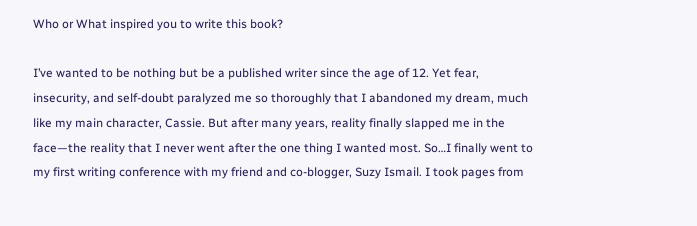Who or What inspired you to write this book?

I’ve wanted to be nothing but be a published writer since the age of 12. Yet fear, insecurity, and self-doubt paralyzed me so thoroughly that I abandoned my dream, much like my main character, Cassie. But after many years, reality finally slapped me in the face—the reality that I never went after the one thing I wanted most. So…I finally went to my first writing conference with my friend and co-blogger, Suzy Ismail. I took pages from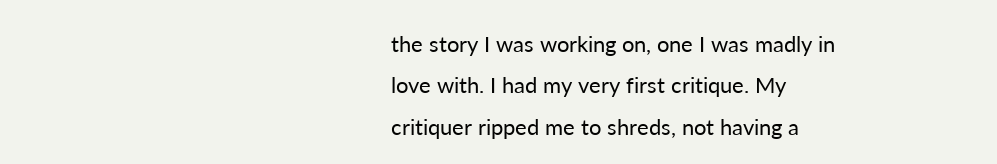the story I was working on, one I was madly in love with. I had my very first critique. My critiquer ripped me to shreds, not having a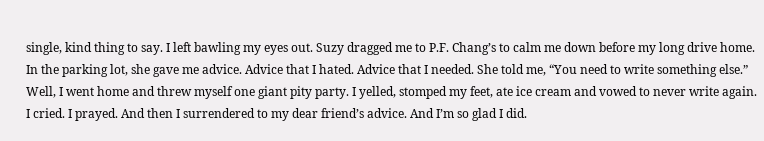single, kind thing to say. I left bawling my eyes out. Suzy dragged me to P.F. Chang’s to calm me down before my long drive home. In the parking lot, she gave me advice. Advice that I hated. Advice that I needed. She told me, “You need to write something else.”  Well, I went home and threw myself one giant pity party. I yelled, stomped my feet, ate ice cream and vowed to never write again. I cried. I prayed. And then I surrendered to my dear friend’s advice. And I’m so glad I did.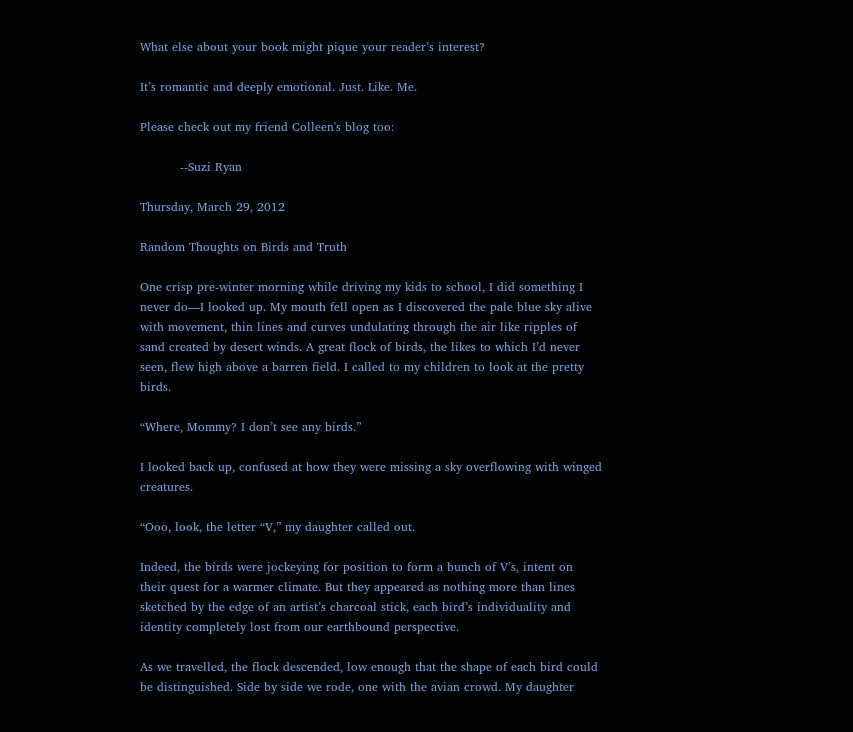What else about your book might pique your reader’s interest?

It’s romantic and deeply emotional. Just. Like. Me.

Please check out my friend Colleen's blog too:

          --Suzi Ryan

Thursday, March 29, 2012

Random Thoughts on Birds and Truth

One crisp pre-winter morning while driving my kids to school, I did something I never do—I looked up. My mouth fell open as I discovered the pale blue sky alive with movement, thin lines and curves undulating through the air like ripples of sand created by desert winds. A great flock of birds, the likes to which I’d never seen, flew high above a barren field. I called to my children to look at the pretty birds.

“Where, Mommy? I don’t see any birds.”

I looked back up, confused at how they were missing a sky overflowing with winged creatures.

“Ooo, look, the letter “V,” my daughter called out.

Indeed, the birds were jockeying for position to form a bunch of V’s, intent on their quest for a warmer climate. But they appeared as nothing more than lines sketched by the edge of an artist’s charcoal stick, each bird’s individuality and identity completely lost from our earthbound perspective.

As we travelled, the flock descended, low enough that the shape of each bird could be distinguished. Side by side we rode, one with the avian crowd. My daughter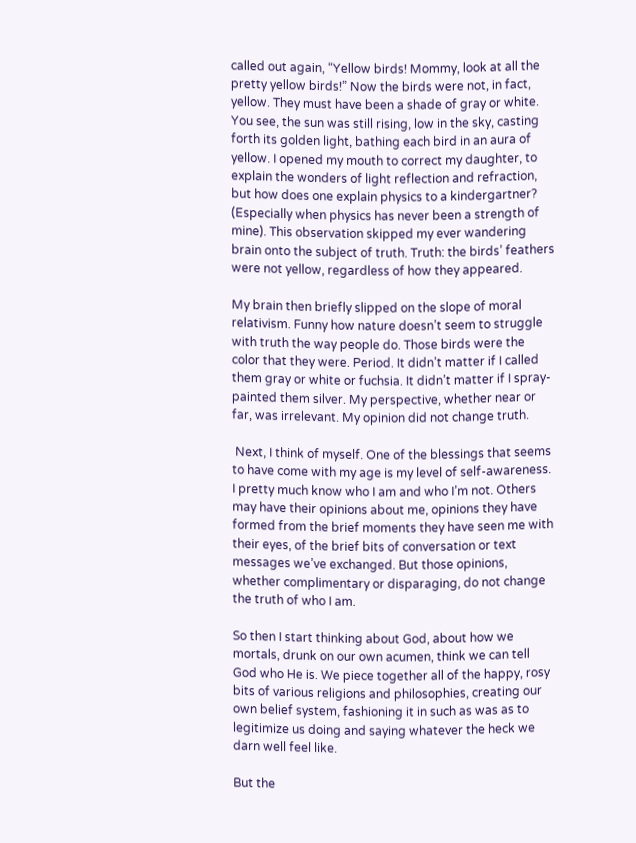called out again, “Yellow birds! Mommy, look at all the pretty yellow birds!” Now the birds were not, in fact, yellow. They must have been a shade of gray or white. You see, the sun was still rising, low in the sky, casting forth its golden light, bathing each bird in an aura of yellow. I opened my mouth to correct my daughter, to explain the wonders of light reflection and refraction, but how does one explain physics to a kindergartner? (Especially when physics has never been a strength of mine). This observation skipped my ever wandering brain onto the subject of truth. Truth: the birds’ feathers were not yellow, regardless of how they appeared.

My brain then briefly slipped on the slope of moral relativism. Funny how nature doesn’t seem to struggle with truth the way people do. Those birds were the color that they were. Period. It didn’t matter if I called them gray or white or fuchsia. It didn’t matter if I spray-painted them silver. My perspective, whether near or far, was irrelevant. My opinion did not change truth.

 Next, I think of myself. One of the blessings that seems to have come with my age is my level of self-awareness. I pretty much know who I am and who I’m not. Others may have their opinions about me, opinions they have formed from the brief moments they have seen me with their eyes, of the brief bits of conversation or text messages we’ve exchanged. But those opinions, whether complimentary or disparaging, do not change the truth of who I am.

So then I start thinking about God, about how we mortals, drunk on our own acumen, think we can tell God who He is. We piece together all of the happy, rosy bits of various religions and philosophies, creating our own belief system, fashioning it in such as was as to legitimize us doing and saying whatever the heck we darn well feel like.

But the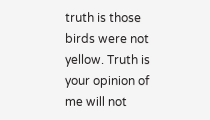truth is those birds were not yellow. Truth is your opinion of me will not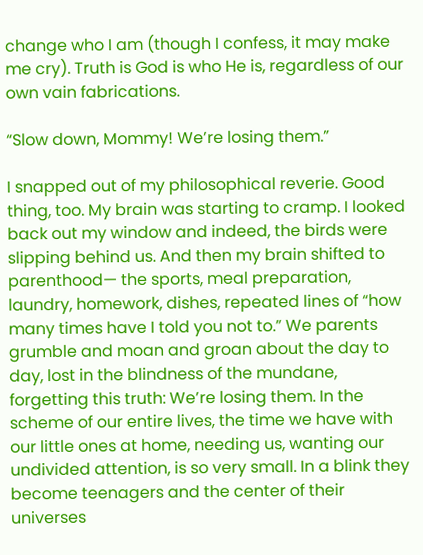change who I am (though I confess, it may make me cry). Truth is God is who He is, regardless of our own vain fabrications.

“Slow down, Mommy! We’re losing them.”

I snapped out of my philosophical reverie. Good thing, too. My brain was starting to cramp. I looked back out my window and indeed, the birds were slipping behind us. And then my brain shifted to parenthood— the sports, meal preparation, laundry, homework, dishes, repeated lines of “how many times have I told you not to.” We parents grumble and moan and groan about the day to day, lost in the blindness of the mundane, forgetting this truth: We’re losing them. In the scheme of our entire lives, the time we have with our little ones at home, needing us, wanting our undivided attention, is so very small. In a blink they become teenagers and the center of their universes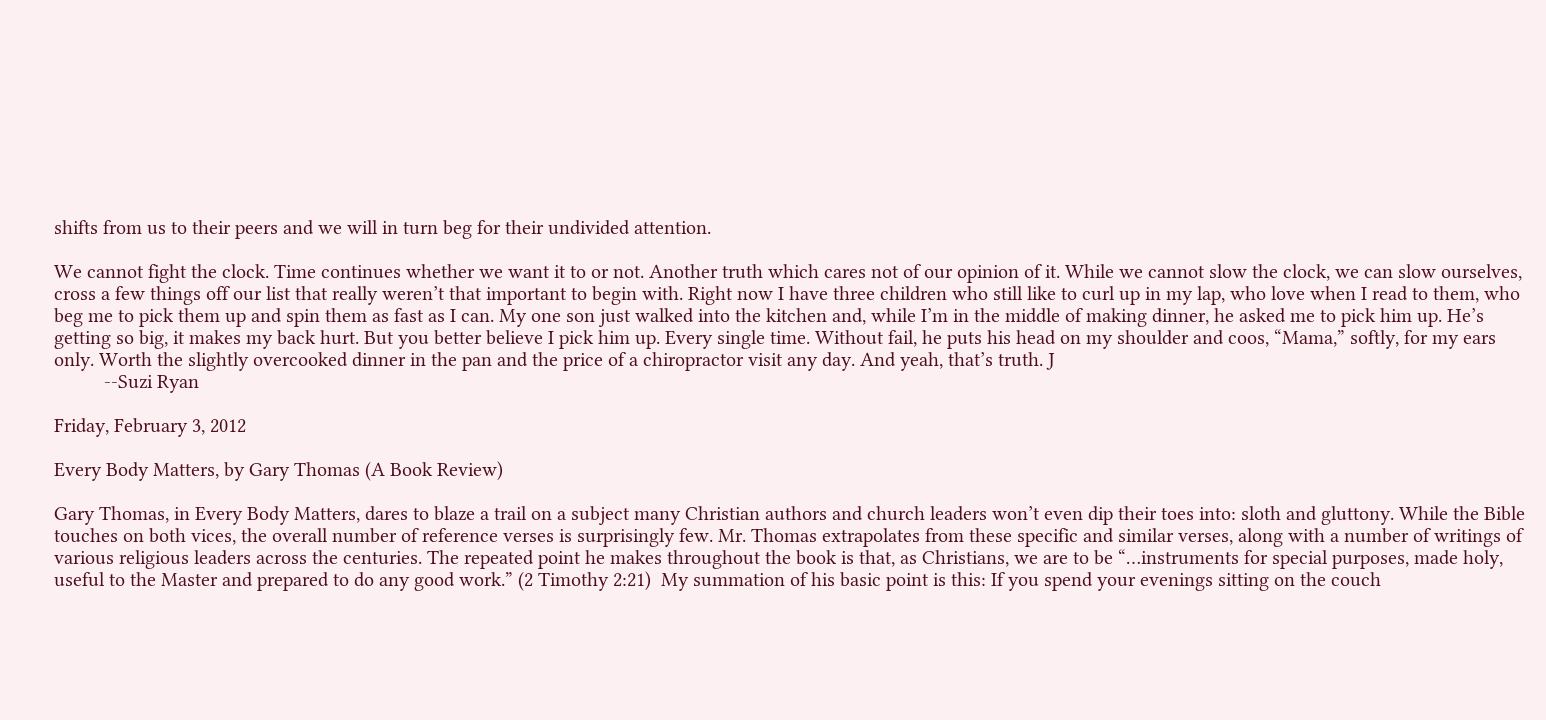shifts from us to their peers and we will in turn beg for their undivided attention.

We cannot fight the clock. Time continues whether we want it to or not. Another truth which cares not of our opinion of it. While we cannot slow the clock, we can slow ourselves, cross a few things off our list that really weren’t that important to begin with. Right now I have three children who still like to curl up in my lap, who love when I read to them, who beg me to pick them up and spin them as fast as I can. My one son just walked into the kitchen and, while I’m in the middle of making dinner, he asked me to pick him up. He’s getting so big, it makes my back hurt. But you better believe I pick him up. Every single time. Without fail, he puts his head on my shoulder and coos, “Mama,” softly, for my ears only. Worth the slightly overcooked dinner in the pan and the price of a chiropractor visit any day. And yeah, that’s truth. J
          --Suzi Ryan

Friday, February 3, 2012

Every Body Matters, by Gary Thomas (A Book Review)

Gary Thomas, in Every Body Matters, dares to blaze a trail on a subject many Christian authors and church leaders won’t even dip their toes into: sloth and gluttony. While the Bible touches on both vices, the overall number of reference verses is surprisingly few. Mr. Thomas extrapolates from these specific and similar verses, along with a number of writings of various religious leaders across the centuries. The repeated point he makes throughout the book is that, as Christians, we are to be “…instruments for special purposes, made holy, useful to the Master and prepared to do any good work.” (2 Timothy 2:21)  My summation of his basic point is this: If you spend your evenings sitting on the couch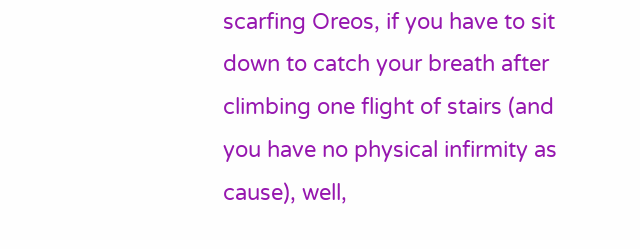scarfing Oreos, if you have to sit down to catch your breath after climbing one flight of stairs (and you have no physical infirmity as cause), well,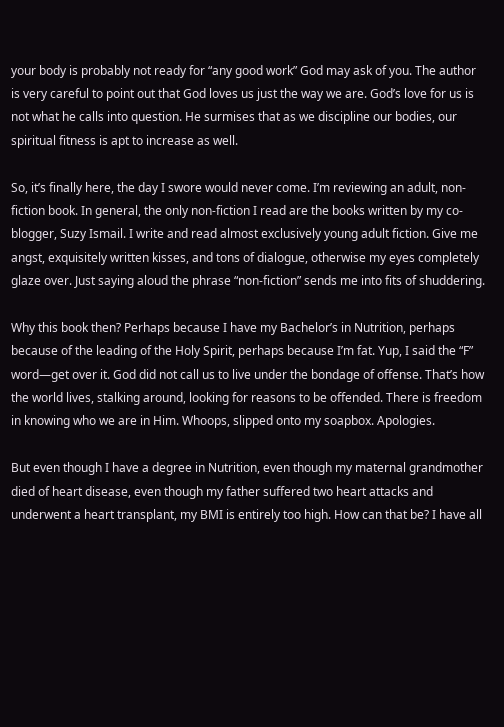your body is probably not ready for “any good work” God may ask of you. The author is very careful to point out that God loves us just the way we are. God’s love for us is not what he calls into question. He surmises that as we discipline our bodies, our spiritual fitness is apt to increase as well.

So, it’s finally here, the day I swore would never come. I’m reviewing an adult, non-fiction book. In general, the only non-fiction I read are the books written by my co-blogger, Suzy Ismail. I write and read almost exclusively young adult fiction. Give me angst, exquisitely written kisses, and tons of dialogue, otherwise my eyes completely glaze over. Just saying aloud the phrase “non-fiction” sends me into fits of shuddering.

Why this book then? Perhaps because I have my Bachelor’s in Nutrition, perhaps because of the leading of the Holy Spirit, perhaps because I’m fat. Yup, I said the “F” word—get over it. God did not call us to live under the bondage of offense. That’s how the world lives, stalking around, looking for reasons to be offended. There is freedom in knowing who we are in Him. Whoops, slipped onto my soapbox. Apologies.

But even though I have a degree in Nutrition, even though my maternal grandmother died of heart disease, even though my father suffered two heart attacks and underwent a heart transplant, my BMI is entirely too high. How can that be? I have all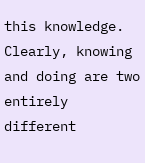this knowledge. Clearly, knowing and doing are two entirely different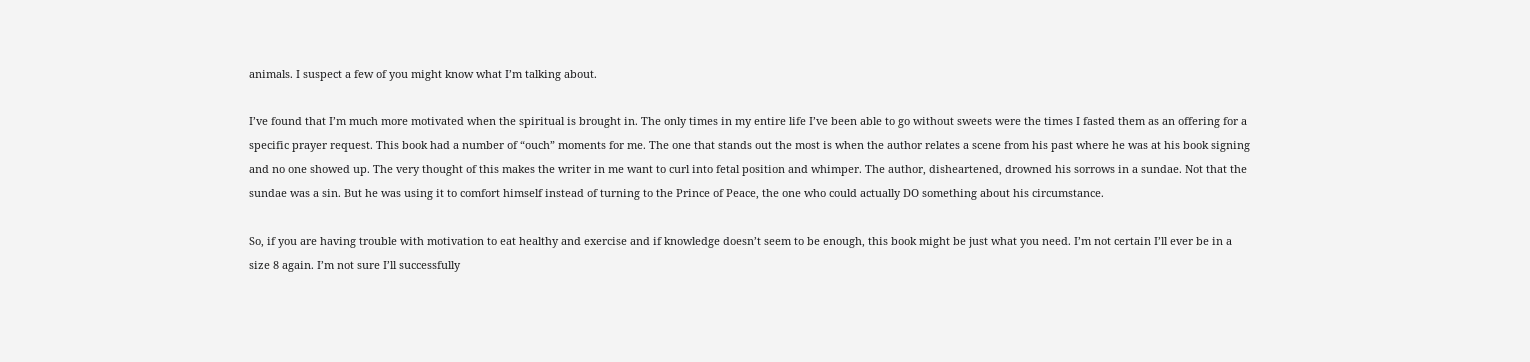animals. I suspect a few of you might know what I’m talking about.

I’ve found that I’m much more motivated when the spiritual is brought in. The only times in my entire life I’ve been able to go without sweets were the times I fasted them as an offering for a specific prayer request. This book had a number of “ouch” moments for me. The one that stands out the most is when the author relates a scene from his past where he was at his book signing and no one showed up. The very thought of this makes the writer in me want to curl into fetal position and whimper. The author, disheartened, drowned his sorrows in a sundae. Not that the sundae was a sin. But he was using it to comfort himself instead of turning to the Prince of Peace, the one who could actually DO something about his circumstance.

So, if you are having trouble with motivation to eat healthy and exercise and if knowledge doesn’t seem to be enough, this book might be just what you need. I’m not certain I’ll ever be in a size 8 again. I’m not sure I’ll successfully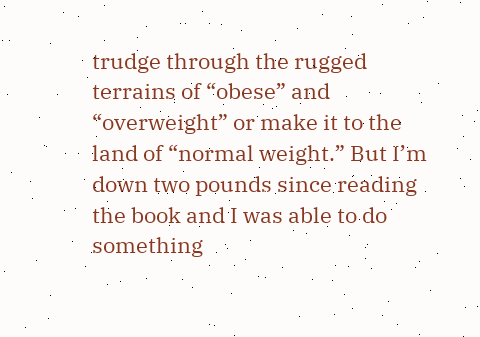trudge through the rugged terrains of “obese” and “overweight” or make it to the land of “normal weight.” But I’m down two pounds since reading the book and I was able to do something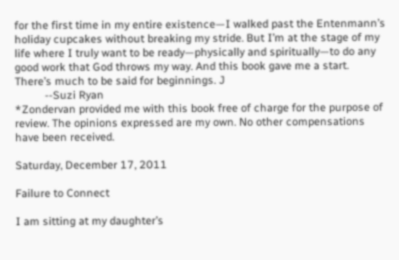for the first time in my entire existence—I walked past the Entenmann’s holiday cupcakes without breaking my stride. But I’m at the stage of my life where I truly want to be ready—physically and spiritually—to do any good work that God throws my way. And this book gave me a start. There’s much to be said for beginnings. J
          --Suzi Ryan
*Zondervan provided me with this book free of charge for the purpose of review. The opinions expressed are my own. No other compensations have been received.

Saturday, December 17, 2011

Failure to Connect

I am sitting at my daughter’s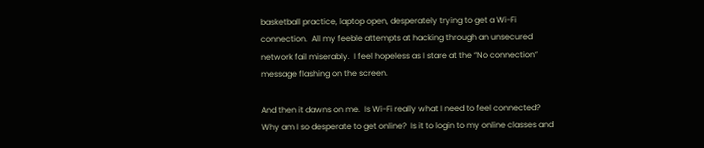basketball practice, laptop open, desperately trying to get a Wi-Fi connection.  All my feeble attempts at hacking through an unsecured network fail miserably.  I feel hopeless as I stare at the “No connection” message flashing on the screen.

And then it dawns on me.  Is Wi-Fi really what I need to feel connected? Why am I so desperate to get online?  Is it to login to my online classes and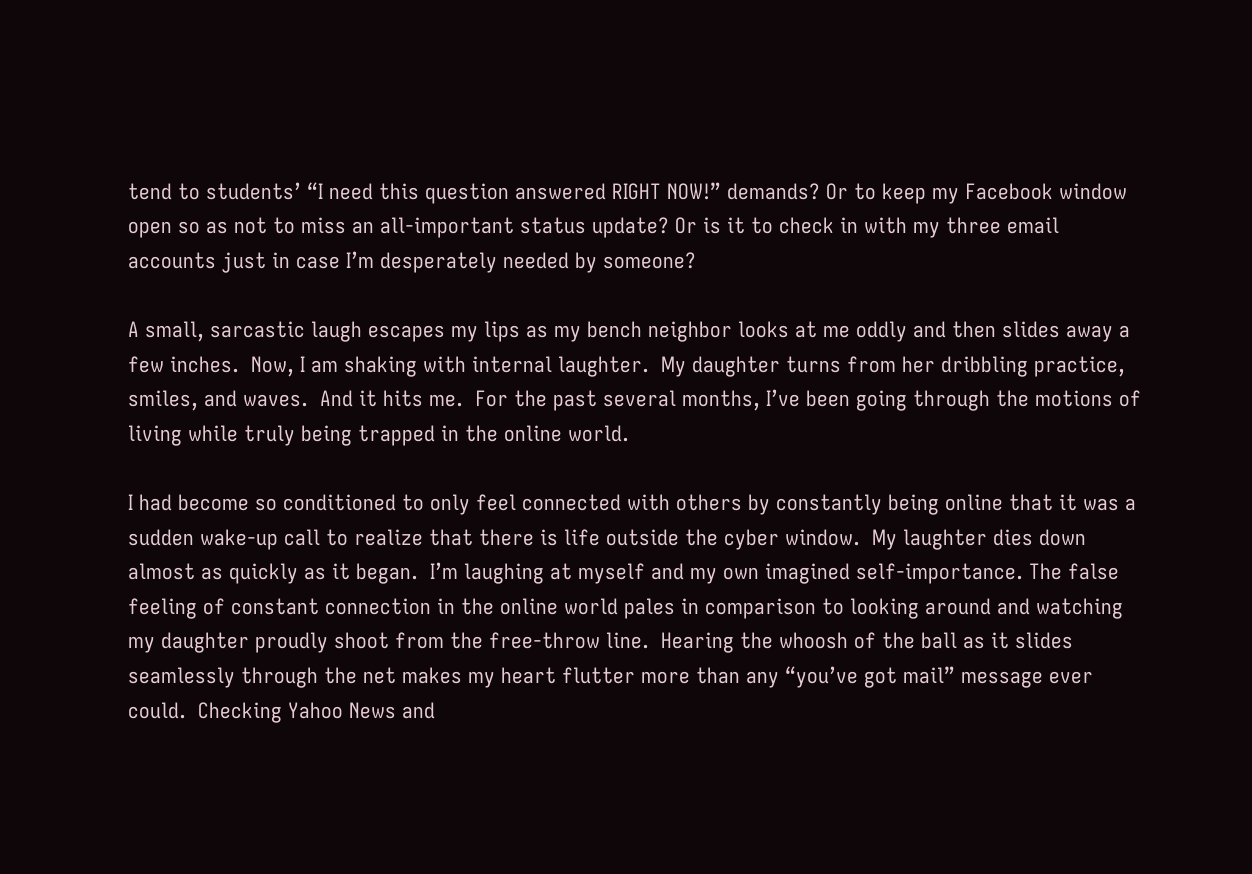tend to students’ “I need this question answered RIGHT NOW!” demands? Or to keep my Facebook window open so as not to miss an all-important status update? Or is it to check in with my three email accounts just in case I’m desperately needed by someone?

A small, sarcastic laugh escapes my lips as my bench neighbor looks at me oddly and then slides away a few inches.  Now, I am shaking with internal laughter.  My daughter turns from her dribbling practice, smiles, and waves.  And it hits me.  For the past several months, I’ve been going through the motions of living while truly being trapped in the online world.

I had become so conditioned to only feel connected with others by constantly being online that it was a sudden wake-up call to realize that there is life outside the cyber window.  My laughter dies down almost as quickly as it began.  I’m laughing at myself and my own imagined self-importance. The false feeling of constant connection in the online world pales in comparison to looking around and watching my daughter proudly shoot from the free-throw line.  Hearing the whoosh of the ball as it slides seamlessly through the net makes my heart flutter more than any “you’ve got mail” message ever could.  Checking Yahoo News and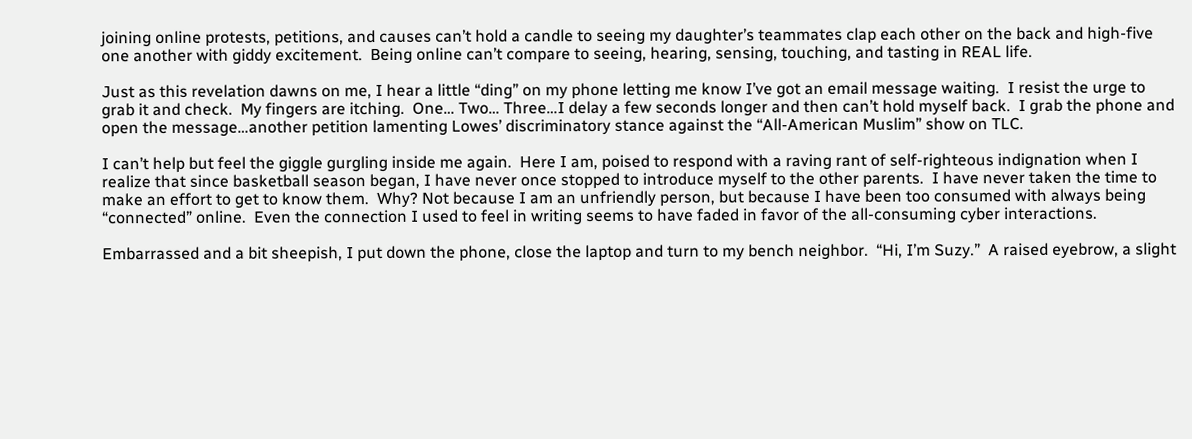joining online protests, petitions, and causes can’t hold a candle to seeing my daughter’s teammates clap each other on the back and high-five one another with giddy excitement.  Being online can’t compare to seeing, hearing, sensing, touching, and tasting in REAL life.

Just as this revelation dawns on me, I hear a little “ding” on my phone letting me know I’ve got an email message waiting.  I resist the urge to grab it and check.  My fingers are itching.  One… Two… Three…I delay a few seconds longer and then can’t hold myself back.  I grab the phone and open the message…another petition lamenting Lowes’ discriminatory stance against the “All-American Muslim” show on TLC.

I can’t help but feel the giggle gurgling inside me again.  Here I am, poised to respond with a raving rant of self-righteous indignation when I realize that since basketball season began, I have never once stopped to introduce myself to the other parents.  I have never taken the time to make an effort to get to know them.  Why? Not because I am an unfriendly person, but because I have been too consumed with always being “connected” online.  Even the connection I used to feel in writing seems to have faded in favor of the all-consuming cyber interactions.

Embarrassed and a bit sheepish, I put down the phone, close the laptop and turn to my bench neighbor.  “Hi, I’m Suzy.”  A raised eyebrow, a slight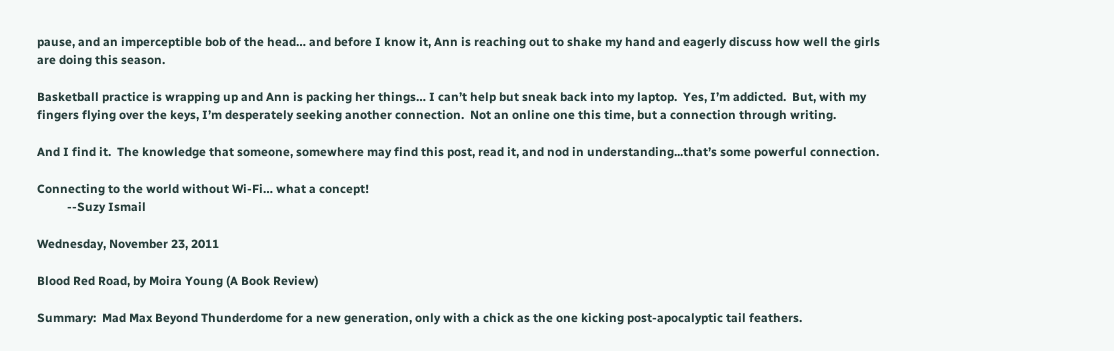pause, and an imperceptible bob of the head… and before I know it, Ann is reaching out to shake my hand and eagerly discuss how well the girls are doing this season.

Basketball practice is wrapping up and Ann is packing her things… I can’t help but sneak back into my laptop.  Yes, I’m addicted.  But, with my fingers flying over the keys, I’m desperately seeking another connection.  Not an online one this time, but a connection through writing.

And I find it.  The knowledge that someone, somewhere may find this post, read it, and nod in understanding...that’s some powerful connection.

Connecting to the world without Wi-Fi… what a concept!
          --Suzy Ismail

Wednesday, November 23, 2011

Blood Red Road, by Moira Young (A Book Review)

Summary:  Mad Max Beyond Thunderdome for a new generation, only with a chick as the one kicking post-apocalyptic tail feathers.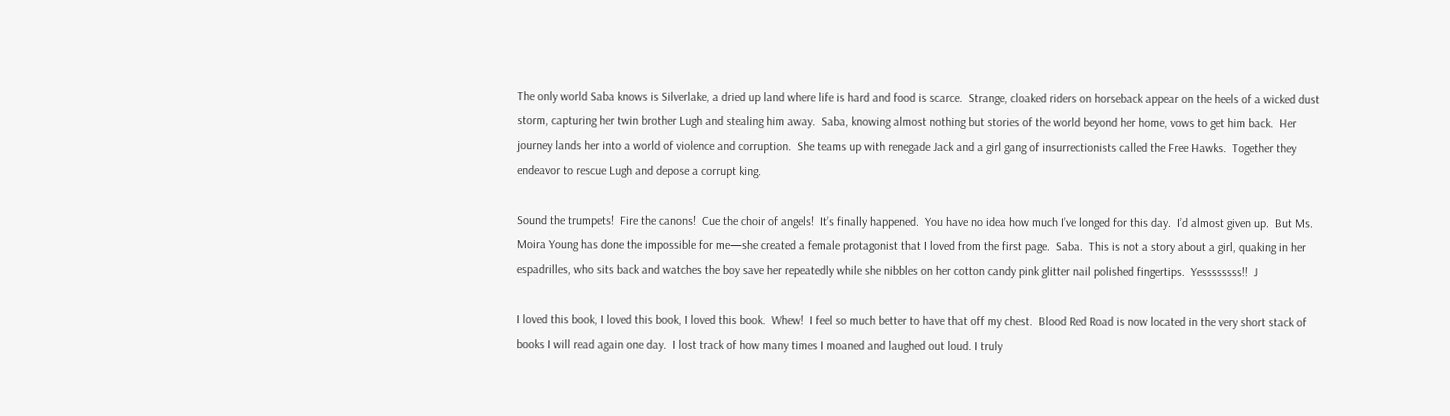The only world Saba knows is Silverlake, a dried up land where life is hard and food is scarce.  Strange, cloaked riders on horseback appear on the heels of a wicked dust storm, capturing her twin brother Lugh and stealing him away.  Saba, knowing almost nothing but stories of the world beyond her home, vows to get him back.  Her journey lands her into a world of violence and corruption.  She teams up with renegade Jack and a girl gang of insurrectionists called the Free Hawks.  Together they endeavor to rescue Lugh and depose a corrupt king.

Sound the trumpets!  Fire the canons!  Cue the choir of angels!  It’s finally happened.  You have no idea how much I’ve longed for this day.  I’d almost given up.  But Ms. Moira Young has done the impossible for me—she created a female protagonist that I loved from the first page.  Saba.  This is not a story about a girl, quaking in her espadrilles, who sits back and watches the boy save her repeatedly while she nibbles on her cotton candy pink glitter nail polished fingertips.  Yessssssss!!  J

I loved this book, I loved this book, I loved this book.  Whew!  I feel so much better to have that off my chest.  Blood Red Road is now located in the very short stack of books I will read again one day.  I lost track of how many times I moaned and laughed out loud. I truly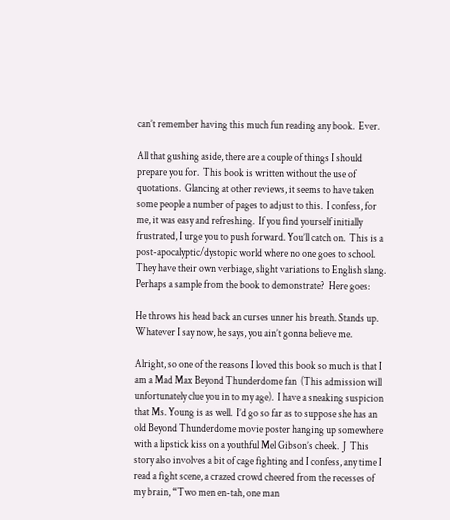can’t remember having this much fun reading any book.  Ever.

All that gushing aside, there are a couple of things I should prepare you for.  This book is written without the use of quotations.  Glancing at other reviews, it seems to have taken some people a number of pages to adjust to this.  I confess, for me, it was easy and refreshing.  If you find yourself initially frustrated, I urge you to push forward. You’ll catch on.  This is a post-apocalyptic/dystopic world where no one goes to school.  They have their own verbiage, slight variations to English slang.  Perhaps a sample from the book to demonstrate?  Here goes:

He throws his head back an curses unner his breath. Stands up. Whatever I say now, he says, you ain’t gonna believe me.

Alright, so one of the reasons I loved this book so much is that I am a Mad Max Beyond Thunderdome fan  (This admission will unfortunately clue you in to my age).  I have a sneaking suspicion that Ms. Young is as well.  I’d go so far as to suppose she has an old Beyond Thunderdome movie poster hanging up somewhere with a lipstick kiss on a youthful Mel Gibson’s cheek.  J  This story also involves a bit of cage fighting and I confess, any time I read a fight scene, a crazed crowd cheered from the recesses of my brain, “Two men en-tah, one man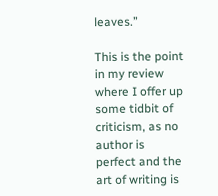leaves.”

This is the point in my review where I offer up some tidbit of criticism, as no author is perfect and the art of writing is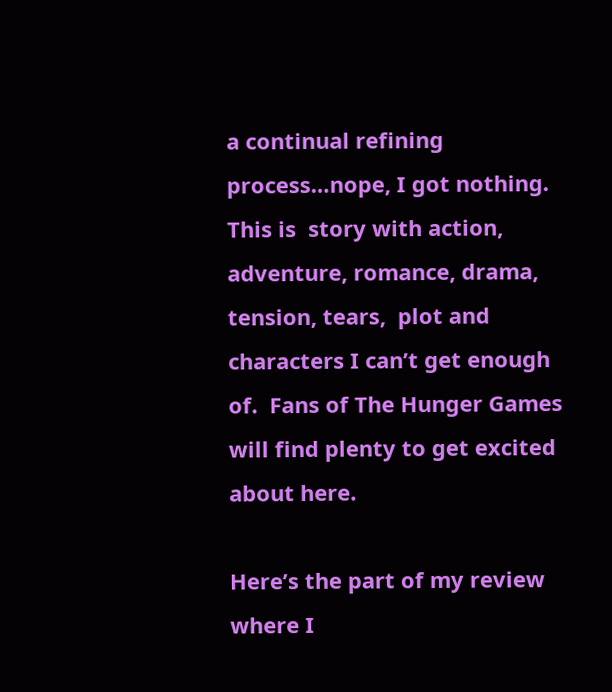a continual refining process…nope, I got nothing.  This is  story with action, adventure, romance, drama, tension, tears,  plot and characters I can’t get enough of.  Fans of The Hunger Games will find plenty to get excited about here.

Here’s the part of my review where I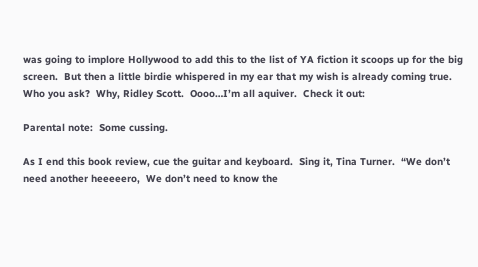was going to implore Hollywood to add this to the list of YA fiction it scoops up for the big screen.  But then a little birdie whispered in my ear that my wish is already coming true.  Who you ask?  Why, Ridley Scott.  Oooo…I’m all aquiver.  Check it out:

Parental note:  Some cussing.

As I end this book review, cue the guitar and keyboard.  Sing it, Tina Turner.  “We don’t need another heeeeero,  We don’t need to know the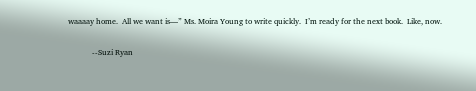waaaay home.  All we want is—” Ms. Moira Young to write quickly.  I’m ready for the next book.  Like, now.

            --Suzi Ryan